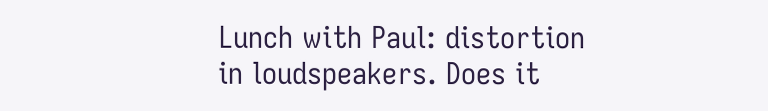Lunch with Paul: distortion in loudspeakers. Does it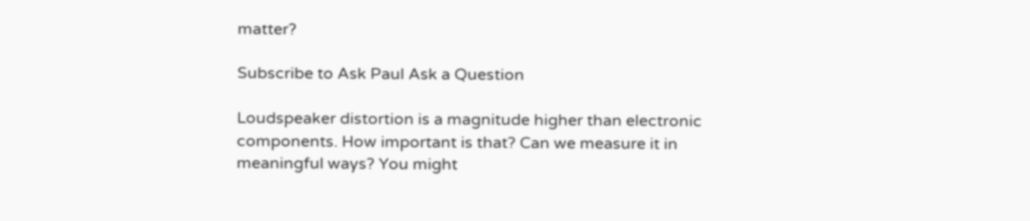matter?

Subscribe to Ask Paul Ask a Question

Loudspeaker distortion is a magnitude higher than electronic components. How important is that? Can we measure it in meaningful ways? You might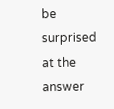be surprised at the answer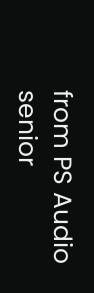from PS Audio senior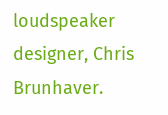loudspeaker designer, Chris Brunhaver.